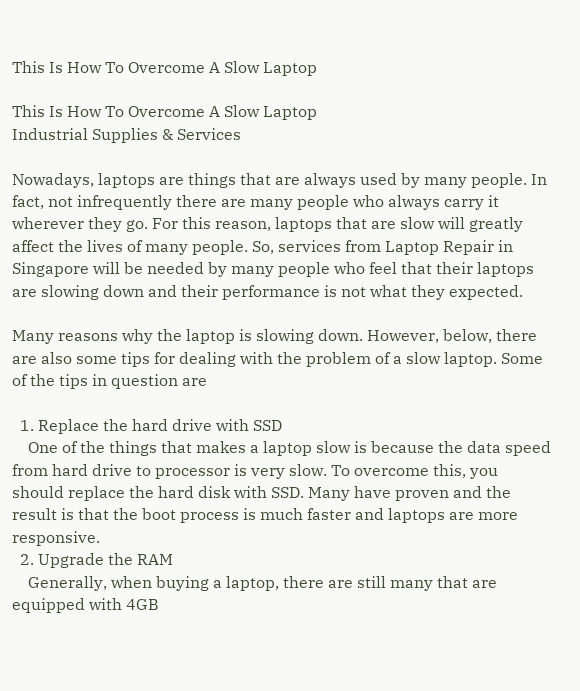This Is How To Overcome A Slow Laptop

This Is How To Overcome A Slow Laptop
Industrial Supplies & Services

Nowadays, laptops are things that are always used by many people. In fact, not infrequently there are many people who always carry it wherever they go. For this reason, laptops that are slow will greatly affect the lives of many people. So, services from Laptop Repair in Singapore will be needed by many people who feel that their laptops are slowing down and their performance is not what they expected.

Many reasons why the laptop is slowing down. However, below, there are also some tips for dealing with the problem of a slow laptop. Some of the tips in question are

  1. Replace the hard drive with SSD
    One of the things that makes a laptop slow is because the data speed from hard drive to processor is very slow. To overcome this, you should replace the hard disk with SSD. Many have proven and the result is that the boot process is much faster and laptops are more responsive.
  2. Upgrade the RAM
    Generally, when buying a laptop, there are still many that are equipped with 4GB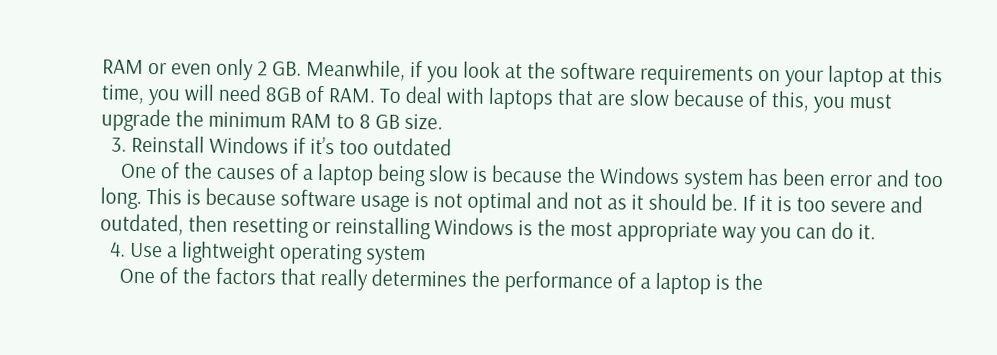RAM or even only 2 GB. Meanwhile, if you look at the software requirements on your laptop at this time, you will need 8GB of RAM. To deal with laptops that are slow because of this, you must upgrade the minimum RAM to 8 GB size.
  3. Reinstall Windows if it’s too outdated
    One of the causes of a laptop being slow is because the Windows system has been error and too long. This is because software usage is not optimal and not as it should be. If it is too severe and outdated, then resetting or reinstalling Windows is the most appropriate way you can do it.
  4. Use a lightweight operating system
    One of the factors that really determines the performance of a laptop is the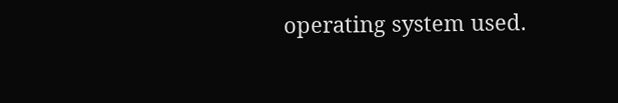operating system used.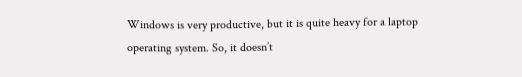Windows is very productive, but it is quite heavy for a laptop operating system. So, it doesn’t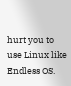hurt you to use Linux like Endless OS.